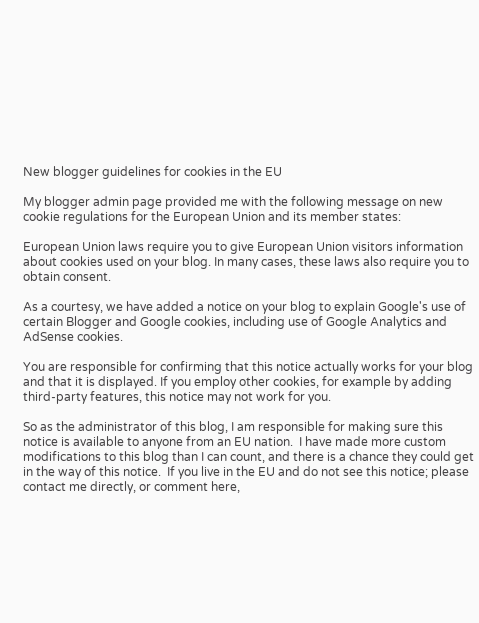New blogger guidelines for cookies in the EU

My blogger admin page provided me with the following message on new cookie regulations for the European Union and its member states:

European Union laws require you to give European Union visitors information about cookies used on your blog. In many cases, these laws also require you to obtain consent.

As a courtesy, we have added a notice on your blog to explain Google's use of certain Blogger and Google cookies, including use of Google Analytics and AdSense cookies.

You are responsible for confirming that this notice actually works for your blog and that it is displayed. If you employ other cookies, for example by adding third-party features, this notice may not work for you.

So as the administrator of this blog, I am responsible for making sure this notice is available to anyone from an EU nation.  I have made more custom modifications to this blog than I can count, and there is a chance they could get in the way of this notice.  If you live in the EU and do not see this notice; please contact me directly, or comment here,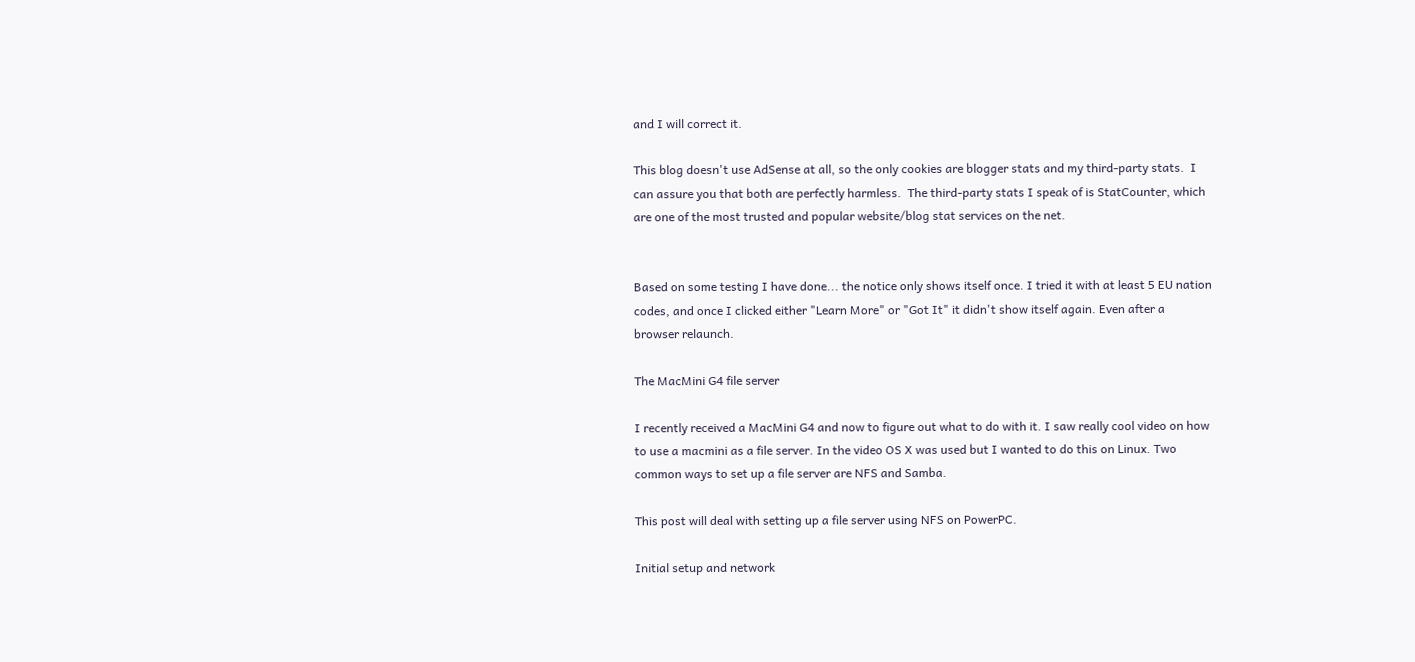and I will correct it.

This blog doesn't use AdSense at all, so the only cookies are blogger stats and my third-party stats.  I can assure you that both are perfectly harmless.  The third-party stats I speak of is StatCounter, which are one of the most trusted and popular website/blog stat services on the net.


Based on some testing I have done... the notice only shows itself once. I tried it with at least 5 EU nation codes, and once I clicked either "Learn More" or "Got It" it didn't show itself again. Even after a browser relaunch.

The MacMini G4 file server

I recently received a MacMini G4 and now to figure out what to do with it. I saw really cool video on how to use a macmini as a file server. In the video OS X was used but I wanted to do this on Linux. Two common ways to set up a file server are NFS and Samba.

This post will deal with setting up a file server using NFS on PowerPC.

Initial setup and network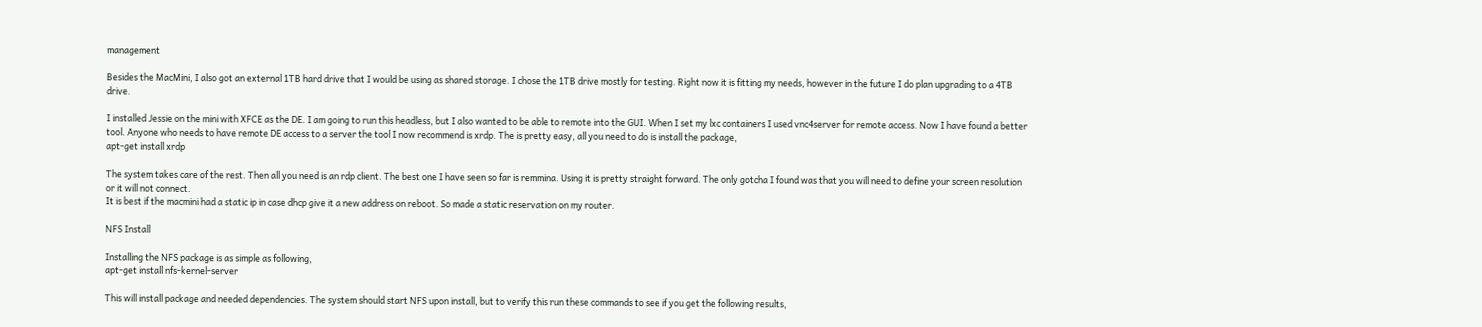management

Besides the MacMini, I also got an external 1TB hard drive that I would be using as shared storage. I chose the 1TB drive mostly for testing. Right now it is fitting my needs, however in the future I do plan upgrading to a 4TB drive.

I installed Jessie on the mini with XFCE as the DE. I am going to run this headless, but I also wanted to be able to remote into the GUI. When I set my lxc containers I used vnc4server for remote access. Now I have found a better tool. Anyone who needs to have remote DE access to a server the tool I now recommend is xrdp. The is pretty easy, all you need to do is install the package,
apt-get install xrdp

The system takes care of the rest. Then all you need is an rdp client. The best one I have seen so far is remmina. Using it is pretty straight forward. The only gotcha I found was that you will need to define your screen resolution or it will not connect.
It is best if the macmini had a static ip in case dhcp give it a new address on reboot. So made a static reservation on my router.

NFS Install

Installing the NFS package is as simple as following,
apt-get install nfs-kernel-server

This will install package and needed dependencies. The system should start NFS upon install, but to verify this run these commands to see if you get the following results,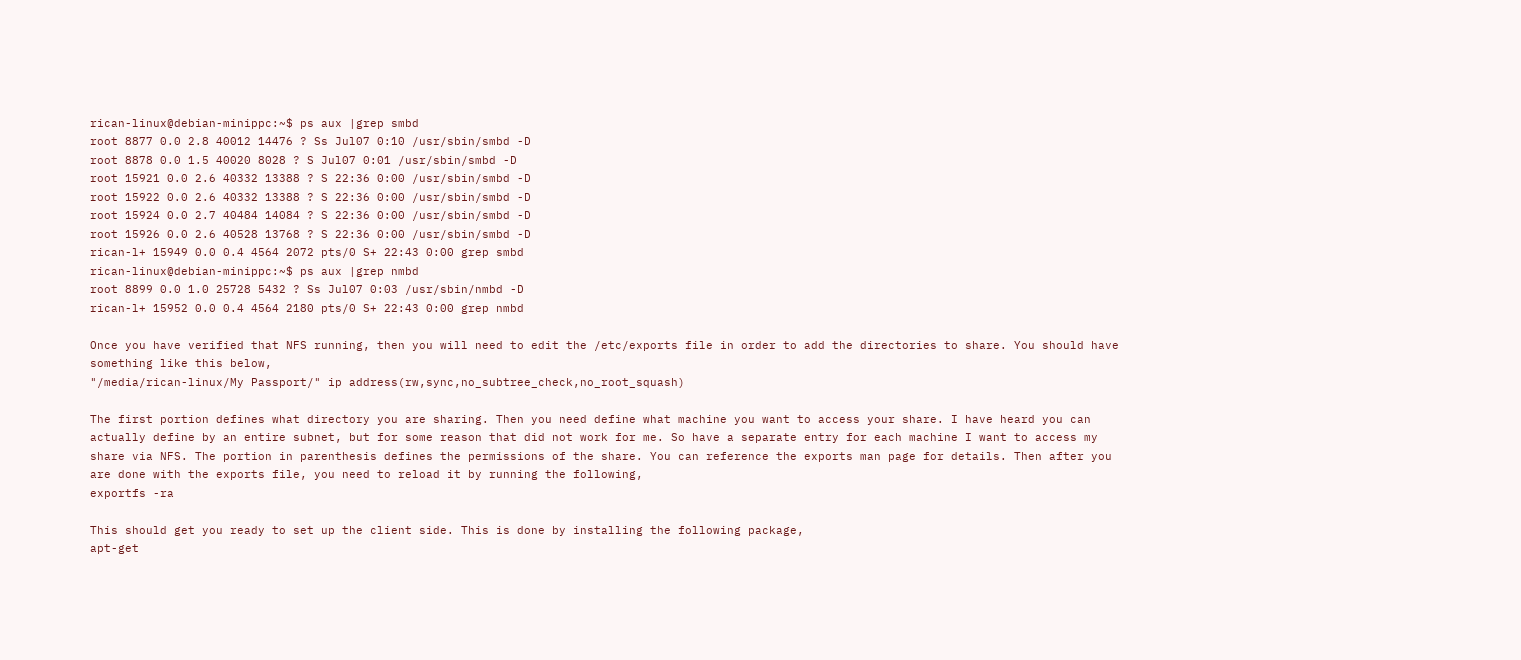rican-linux@debian-minippc:~$ ps aux |grep smbd
root 8877 0.0 2.8 40012 14476 ? Ss Jul07 0:10 /usr/sbin/smbd -D
root 8878 0.0 1.5 40020 8028 ? S Jul07 0:01 /usr/sbin/smbd -D
root 15921 0.0 2.6 40332 13388 ? S 22:36 0:00 /usr/sbin/smbd -D
root 15922 0.0 2.6 40332 13388 ? S 22:36 0:00 /usr/sbin/smbd -D
root 15924 0.0 2.7 40484 14084 ? S 22:36 0:00 /usr/sbin/smbd -D
root 15926 0.0 2.6 40528 13768 ? S 22:36 0:00 /usr/sbin/smbd -D
rican-l+ 15949 0.0 0.4 4564 2072 pts/0 S+ 22:43 0:00 grep smbd
rican-linux@debian-minippc:~$ ps aux |grep nmbd
root 8899 0.0 1.0 25728 5432 ? Ss Jul07 0:03 /usr/sbin/nmbd -D
rican-l+ 15952 0.0 0.4 4564 2180 pts/0 S+ 22:43 0:00 grep nmbd

Once you have verified that NFS running, then you will need to edit the /etc/exports file in order to add the directories to share. You should have something like this below,
"/media/rican-linux/My Passport/" ip address(rw,sync,no_subtree_check,no_root_squash)

The first portion defines what directory you are sharing. Then you need define what machine you want to access your share. I have heard you can actually define by an entire subnet, but for some reason that did not work for me. So have a separate entry for each machine I want to access my share via NFS. The portion in parenthesis defines the permissions of the share. You can reference the exports man page for details. Then after you are done with the exports file, you need to reload it by running the following,
exportfs -ra

This should get you ready to set up the client side. This is done by installing the following package,
apt-get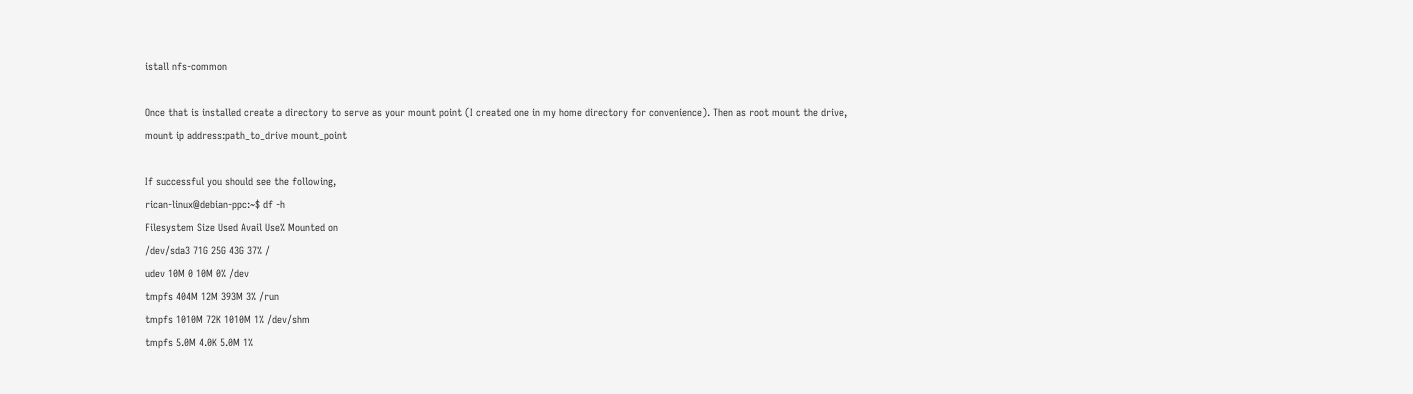istall nfs-common

Once that is installed create a directory to serve as your mount point (I created one in my home directory for convenience). Then as root mount the drive,
mount ip address:path_to_drive mount_point

If successful you should see the following,
rican-linux@debian-ppc:~$ df -h
Filesystem Size Used Avail Use% Mounted on
/dev/sda3 71G 25G 43G 37% /
udev 10M 0 10M 0% /dev
tmpfs 404M 12M 393M 3% /run
tmpfs 1010M 72K 1010M 1% /dev/shm
tmpfs 5.0M 4.0K 5.0M 1%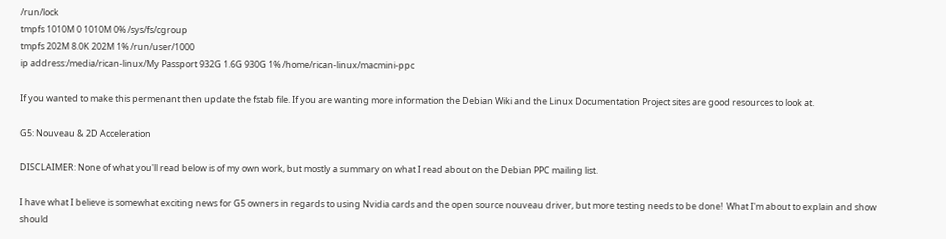/run/lock
tmpfs 1010M 0 1010M 0% /sys/fs/cgroup
tmpfs 202M 8.0K 202M 1% /run/user/1000
ip address:/media/rican-linux/My Passport 932G 1.6G 930G 1% /home/rican-linux/macmini-ppc

If you wanted to make this permenant then update the fstab file. If you are wanting more information the Debian Wiki and the Linux Documentation Project sites are good resources to look at.

G5: Nouveau & 2D Acceleration

DISCLAIMER: None of what you'll read below is of my own work, but mostly a summary on what I read about on the Debian PPC mailing list.

I have what I believe is somewhat exciting news for G5 owners in regards to using Nvidia cards and the open source nouveau driver, but more testing needs to be done!  What I'm about to explain and show should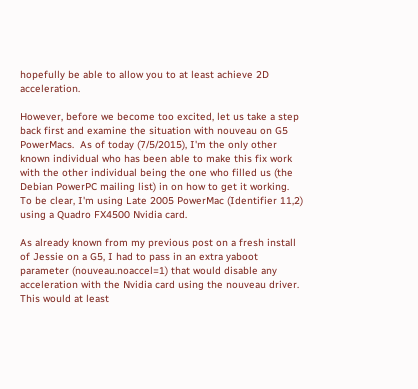hopefully be able to allow you to at least achieve 2D acceleration.

However, before we become too excited, let us take a step back first and examine the situation with nouveau on G5 PowerMacs.  As of today (7/5/2015), I'm the only other known individual who has been able to make this fix work with the other individual being the one who filled us (the Debian PowerPC mailing list) in on how to get it working.  To be clear, I'm using Late 2005 PowerMac (Identifier 11,2) using a Quadro FX4500 Nvidia card.

As already known from my previous post on a fresh install of Jessie on a G5, I had to pass in an extra yaboot parameter (nouveau.noaccel=1) that would disable any acceleration with the Nvidia card using the nouveau driver. This would at least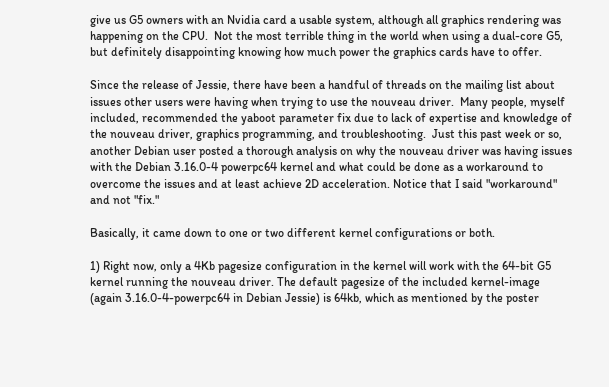give us G5 owners with an Nvidia card a usable system, although all graphics rendering was happening on the CPU.  Not the most terrible thing in the world when using a dual-core G5, but definitely disappointing knowing how much power the graphics cards have to offer.

Since the release of Jessie, there have been a handful of threads on the mailing list about issues other users were having when trying to use the nouveau driver.  Many people, myself included, recommended the yaboot parameter fix due to lack of expertise and knowledge of the nouveau driver, graphics programming, and troubleshooting.  Just this past week or so, another Debian user posted a thorough analysis on why the nouveau driver was having issues with the Debian 3.16.0-4 powerpc64 kernel and what could be done as a workaround to overcome the issues and at least achieve 2D acceleration. Notice that I said "workaround" and not "fix."

Basically, it came down to one or two different kernel configurations or both.

1) Right now, only a 4Kb pagesize configuration in the kernel will work with the 64-bit G5 kernel running the nouveau driver. The default pagesize of the included kernel-image (again 3.16.0-4-powerpc64 in Debian Jessie) is 64kb, which as mentioned by the poster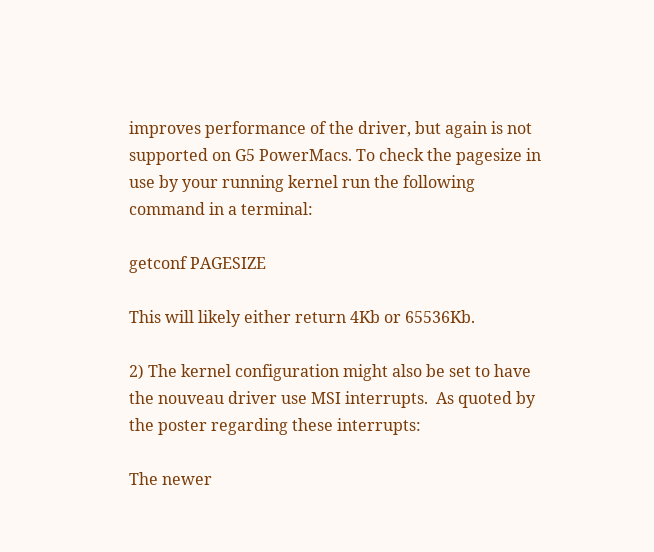improves performance of the driver, but again is not supported on G5 PowerMacs. To check the pagesize in use by your running kernel run the following command in a terminal:

getconf PAGESIZE

This will likely either return 4Kb or 65536Kb.

2) The kernel configuration might also be set to have the nouveau driver use MSI interrupts.  As quoted by the poster regarding these interrupts:

The newer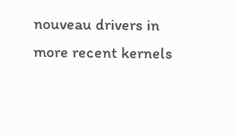nouveau drivers in more recent kernels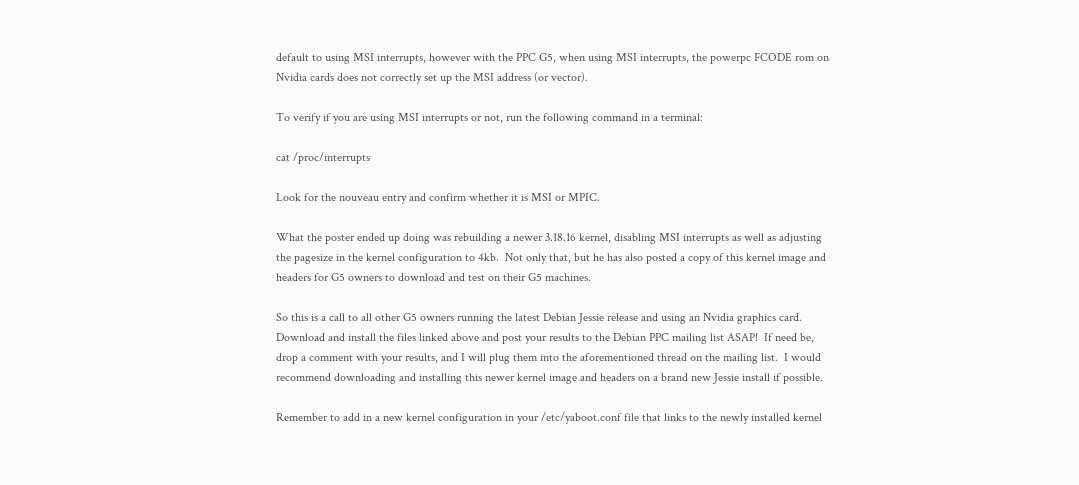default to using MSI interrupts, however with the PPC G5, when using MSI interrupts, the powerpc FCODE rom on Nvidia cards does not correctly set up the MSI address (or vector).

To verify if you are using MSI interrupts or not, run the following command in a terminal:

cat /proc/interrupts

Look for the nouveau entry and confirm whether it is MSI or MPIC.

What the poster ended up doing was rebuilding a newer 3.18.16 kernel, disabling MSI interrupts as well as adjusting the pagesize in the kernel configuration to 4kb.  Not only that, but he has also posted a copy of this kernel image and headers for G5 owners to download and test on their G5 machines.

So this is a call to all other G5 owners running the latest Debian Jessie release and using an Nvidia graphics card.  Download and install the files linked above and post your results to the Debian PPC mailing list ASAP!  If need be, drop a comment with your results, and I will plug them into the aforementioned thread on the mailing list.  I would recommend downloading and installing this newer kernel image and headers on a brand new Jessie install if possible.

Remember to add in a new kernel configuration in your /etc/yaboot.conf file that links to the newly installed kernel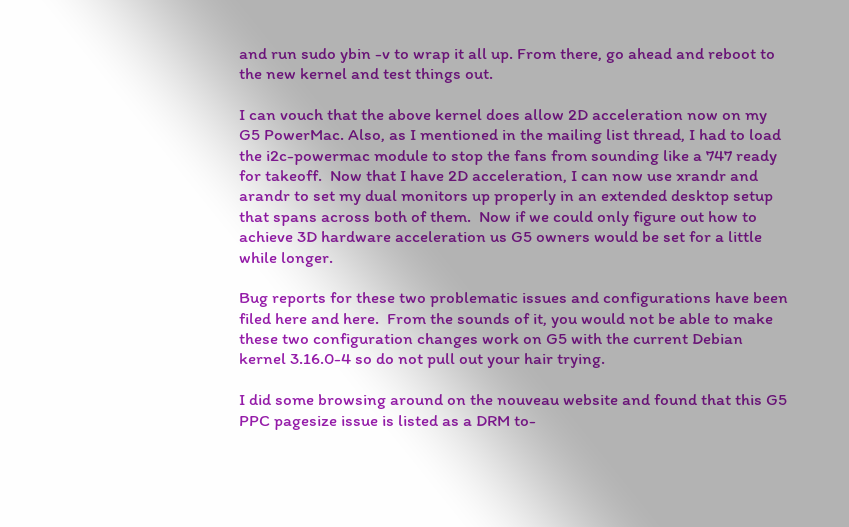and run sudo ybin -v to wrap it all up. From there, go ahead and reboot to the new kernel and test things out.

I can vouch that the above kernel does allow 2D acceleration now on my G5 PowerMac. Also, as I mentioned in the mailing list thread, I had to load the i2c-powermac module to stop the fans from sounding like a 747 ready for takeoff.  Now that I have 2D acceleration, I can now use xrandr and arandr to set my dual monitors up properly in an extended desktop setup that spans across both of them.  Now if we could only figure out how to achieve 3D hardware acceleration us G5 owners would be set for a little while longer.

Bug reports for these two problematic issues and configurations have been filed here and here.  From the sounds of it, you would not be able to make these two configuration changes work on G5 with the current Debian kernel 3.16.0-4 so do not pull out your hair trying.

I did some browsing around on the nouveau website and found that this G5 PPC pagesize issue is listed as a DRM to-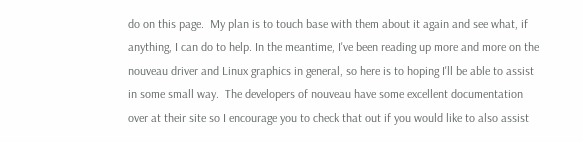do on this page.  My plan is to touch base with them about it again and see what, if anything, I can do to help. In the meantime, I've been reading up more and more on the nouveau driver and Linux graphics in general, so here is to hoping I'll be able to assist in some small way.  The developers of nouveau have some excellent documentation over at their site so I encourage you to check that out if you would like to also assist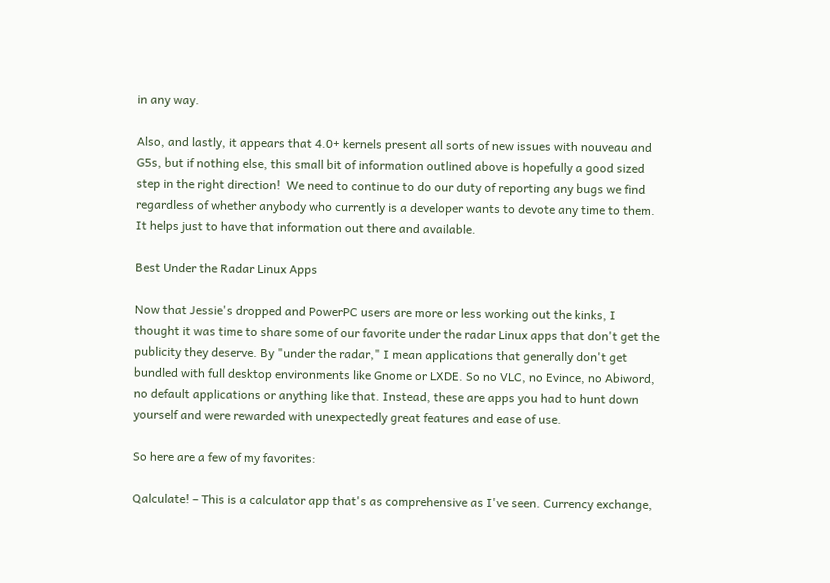in any way.

Also, and lastly, it appears that 4.0+ kernels present all sorts of new issues with nouveau and G5s, but if nothing else, this small bit of information outlined above is hopefully a good sized step in the right direction!  We need to continue to do our duty of reporting any bugs we find regardless of whether anybody who currently is a developer wants to devote any time to them.  It helps just to have that information out there and available.

Best Under the Radar Linux Apps

Now that Jessie's dropped and PowerPC users are more or less working out the kinks, I thought it was time to share some of our favorite under the radar Linux apps that don't get the publicity they deserve. By "under the radar," I mean applications that generally don't get bundled with full desktop environments like Gnome or LXDE. So no VLC, no Evince, no Abiword, no default applications or anything like that. Instead, these are apps you had to hunt down yourself and were rewarded with unexpectedly great features and ease of use.

So here are a few of my favorites:

Qalculate! – This is a calculator app that's as comprehensive as I've seen. Currency exchange,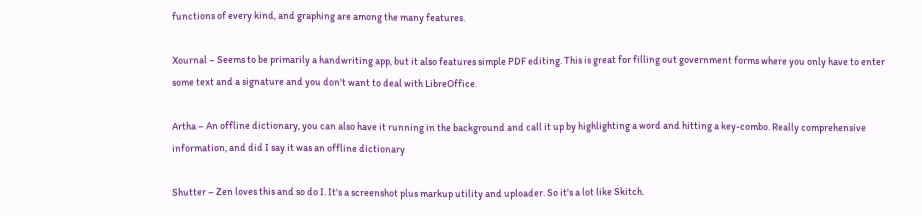functions of every kind, and graphing are among the many features.

Xournal – Seems to be primarily a handwriting app, but it also features simple PDF editing. This is great for filling out government forms where you only have to enter some text and a signature and you don't want to deal with LibreOffice.

Artha – An offline dictionary, you can also have it running in the background and call it up by highlighting a word and hitting a key-combo. Really comprehensive information, and did I say it was an offline dictionary

Shutter – Zen loves this and so do I. It's a screenshot plus markup utility and uploader. So it's a lot like Skitch.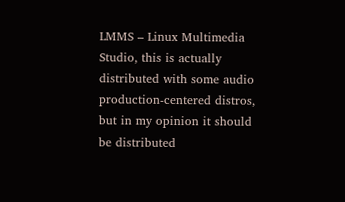LMMS – Linux Multimedia Studio, this is actually distributed with some audio production-centered distros, but in my opinion it should be distributed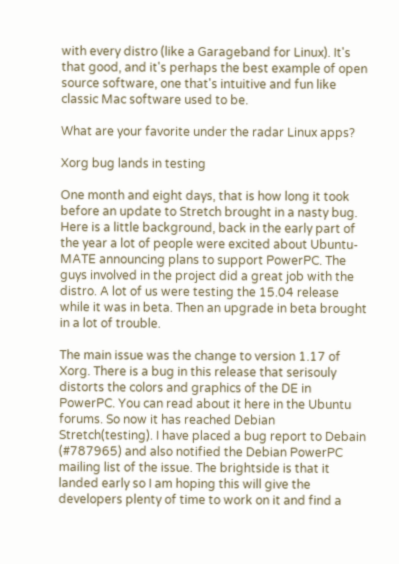with every distro (like a Garageband for Linux). It's that good, and it's perhaps the best example of open source software, one that's intuitive and fun like classic Mac software used to be.

What are your favorite under the radar Linux apps?

Xorg bug lands in testing

One month and eight days, that is how long it took before an update to Stretch brought in a nasty bug. Here is a little background, back in the early part of the year a lot of people were excited about Ubuntu-MATE announcing plans to support PowerPC. The guys involved in the project did a great job with the distro. A lot of us were testing the 15.04 release while it was in beta. Then an upgrade in beta brought in a lot of trouble.

The main issue was the change to version 1.17 of Xorg. There is a bug in this release that serisouly distorts the colors and graphics of the DE in PowerPC. You can read about it here in the Ubuntu forums. So now it has reached Debian Stretch(testing). I have placed a bug report to Debain (#787965) and also notified the Debian PowerPC mailing list of the issue. The brightside is that it landed early so I am hoping this will give the developers plenty of time to work on it and find a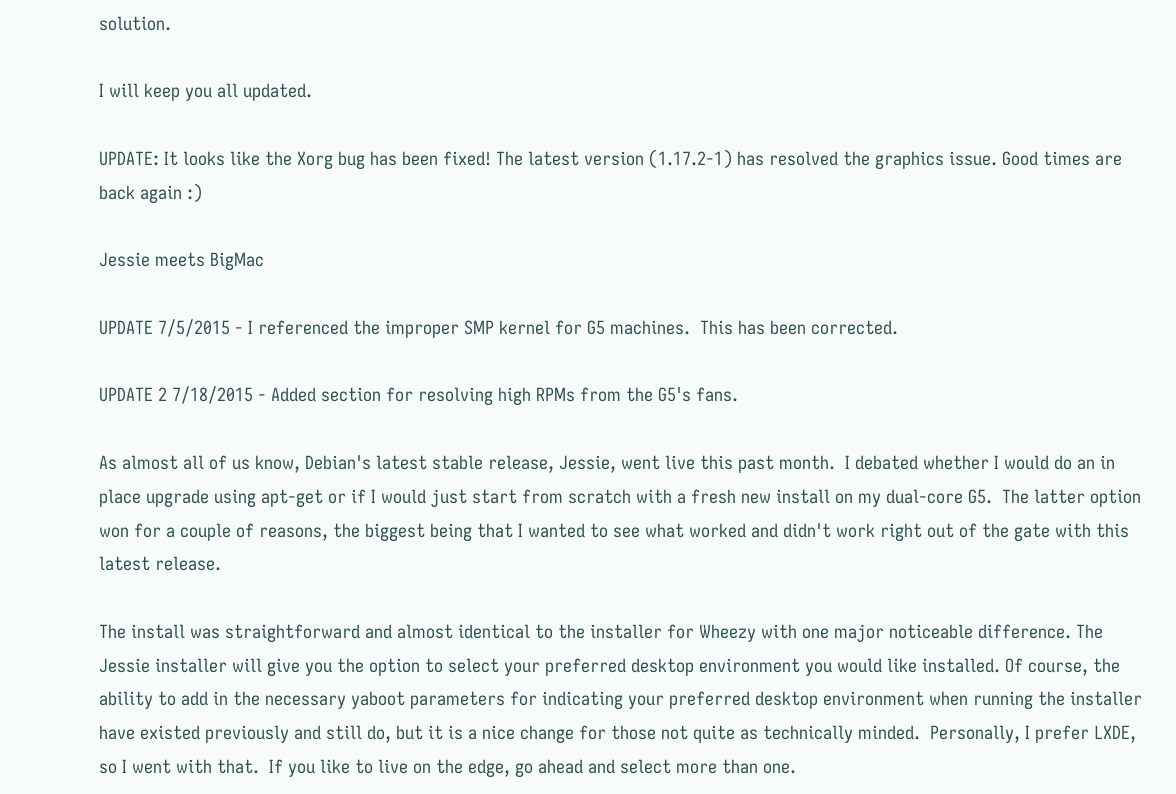solution.

I will keep you all updated.

UPDATE: It looks like the Xorg bug has been fixed! The latest version (1.17.2-1) has resolved the graphics issue. Good times are back again :)

Jessie meets BigMac

UPDATE 7/5/2015 - I referenced the improper SMP kernel for G5 machines.  This has been corrected.

UPDATE 2 7/18/2015 - Added section for resolving high RPMs from the G5's fans.

As almost all of us know, Debian's latest stable release, Jessie, went live this past month.  I debated whether I would do an in place upgrade using apt-get or if I would just start from scratch with a fresh new install on my dual-core G5.  The latter option won for a couple of reasons, the biggest being that I wanted to see what worked and didn't work right out of the gate with this latest release.

The install was straightforward and almost identical to the installer for Wheezy with one major noticeable difference. The Jessie installer will give you the option to select your preferred desktop environment you would like installed. Of course, the ability to add in the necessary yaboot parameters for indicating your preferred desktop environment when running the installer have existed previously and still do, but it is a nice change for those not quite as technically minded.  Personally, I prefer LXDE, so I went with that.  If you like to live on the edge, go ahead and select more than one.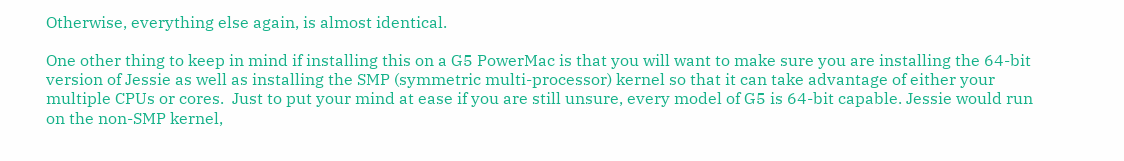Otherwise, everything else again, is almost identical.

One other thing to keep in mind if installing this on a G5 PowerMac is that you will want to make sure you are installing the 64-bit version of Jessie as well as installing the SMP (symmetric multi-processor) kernel so that it can take advantage of either your multiple CPUs or cores.  Just to put your mind at ease if you are still unsure, every model of G5 is 64-bit capable. Jessie would run on the non-SMP kernel,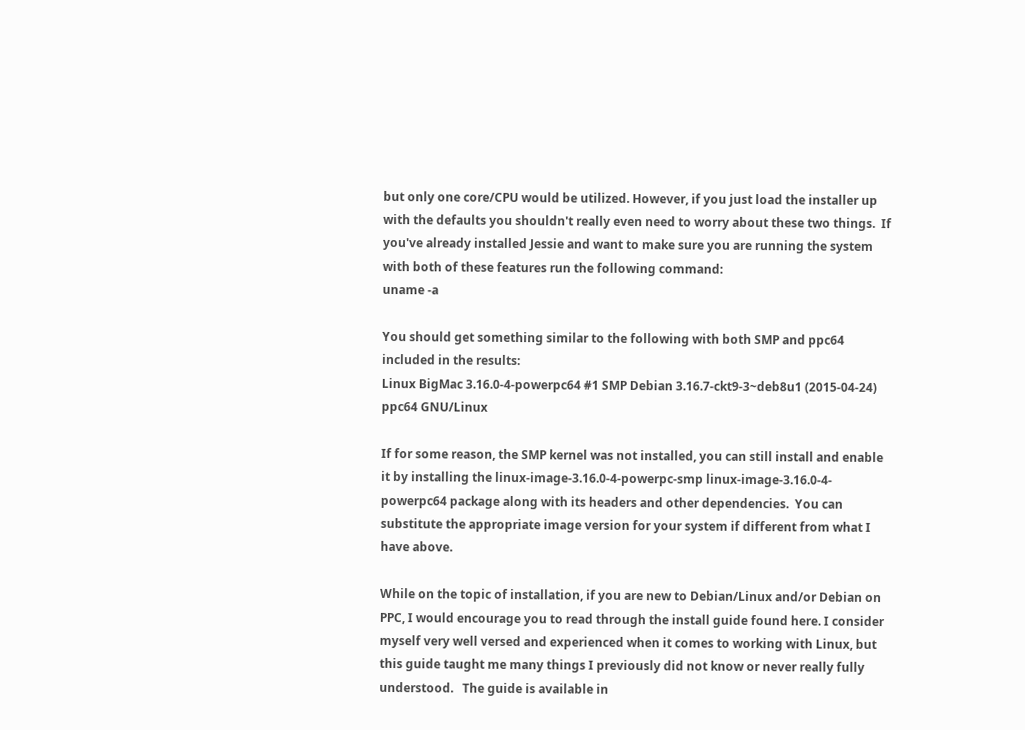but only one core/CPU would be utilized. However, if you just load the installer up with the defaults you shouldn't really even need to worry about these two things.  If you've already installed Jessie and want to make sure you are running the system with both of these features run the following command:
uname -a

You should get something similar to the following with both SMP and ppc64 included in the results:
Linux BigMac 3.16.0-4-powerpc64 #1 SMP Debian 3.16.7-ckt9-3~deb8u1 (2015-04-24) ppc64 GNU/Linux

If for some reason, the SMP kernel was not installed, you can still install and enable it by installing the linux-image-3.16.0-4-powerpc-smp linux-image-3.16.0-4-powerpc64 package along with its headers and other dependencies.  You can substitute the appropriate image version for your system if different from what I have above.

While on the topic of installation, if you are new to Debian/Linux and/or Debian on PPC, I would encourage you to read through the install guide found here. I consider myself very well versed and experienced when it comes to working with Linux, but this guide taught me many things I previously did not know or never really fully understood.   The guide is available in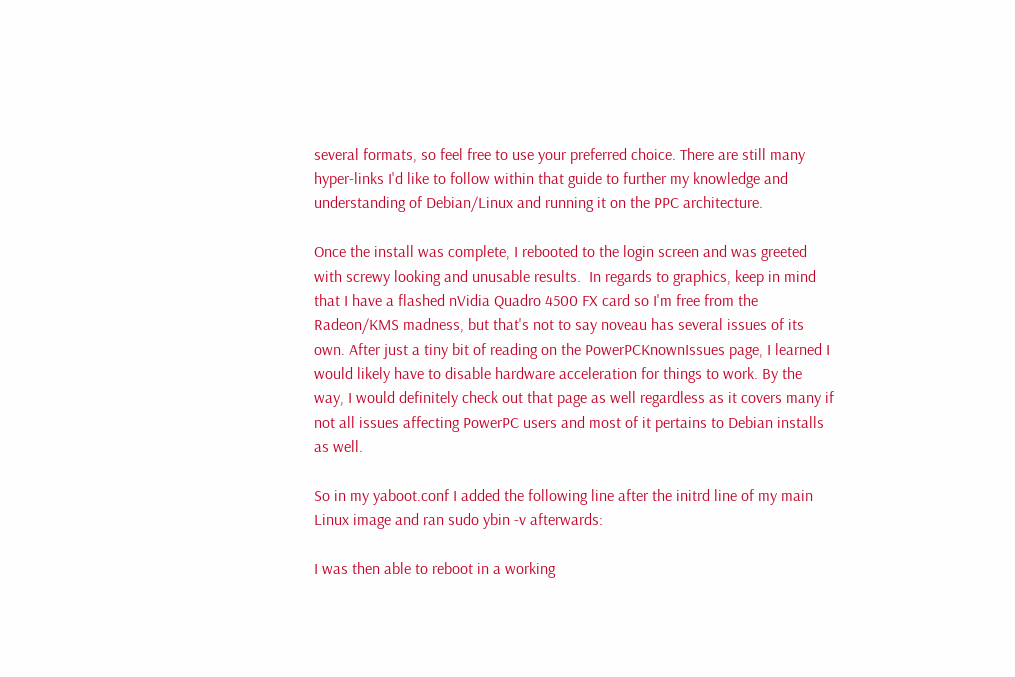several formats, so feel free to use your preferred choice. There are still many hyper-links I'd like to follow within that guide to further my knowledge and understanding of Debian/Linux and running it on the PPC architecture.

Once the install was complete, I rebooted to the login screen and was greeted with screwy looking and unusable results.  In regards to graphics, keep in mind that I have a flashed nVidia Quadro 4500 FX card so I'm free from the Radeon/KMS madness, but that's not to say noveau has several issues of its own. After just a tiny bit of reading on the PowerPCKnownIssues page, I learned I would likely have to disable hardware acceleration for things to work. By the way, I would definitely check out that page as well regardless as it covers many if not all issues affecting PowerPC users and most of it pertains to Debian installs as well.

So in my yaboot.conf I added the following line after the initrd line of my main Linux image and ran sudo ybin -v afterwards:

I was then able to reboot in a working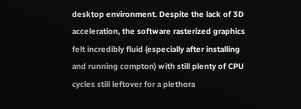desktop environment. Despite the lack of 3D acceleration, the software rasterized graphics felt incredibly fluid (especially after installing and running compton) with still plenty of CPU cycles still leftover for a plethora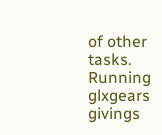of other tasks. Running glxgears givings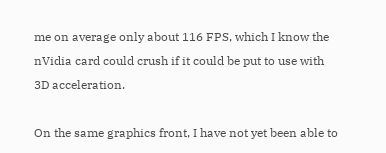me on average only about 116 FPS, which I know the nVidia card could crush if it could be put to use with 3D acceleration.

On the same graphics front, I have not yet been able to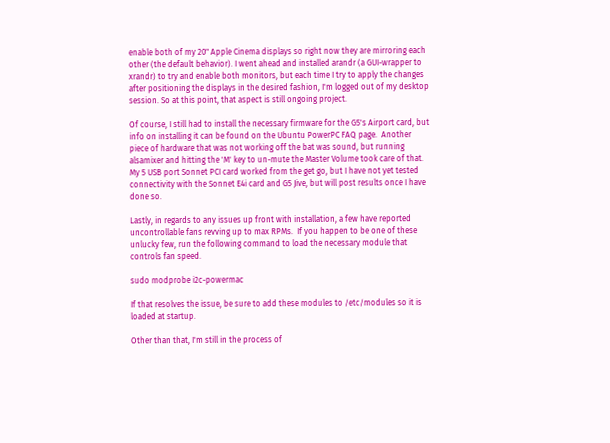enable both of my 20" Apple Cinema displays so right now they are mirroring each other (the default behavior). I went ahead and installed arandr (a GUI-wrapper to xrandr) to try and enable both monitors, but each time I try to apply the changes after positioning the displays in the desired fashion, I'm logged out of my desktop session. So at this point, that aspect is still ongoing project.

Of course, I still had to install the necessary firmware for the G5's Airport card, but info on installing it can be found on the Ubuntu PowerPC FAQ page.  Another piece of hardware that was not working off the bat was sound, but running alsamixer and hitting the 'M' key to un-mute the Master Volume took care of that.  My 5 USB port Sonnet PCI card worked from the get go, but I have not yet tested connectivity with the Sonnet E4i card and G5 Jive, but will post results once I have done so.

Lastly, in regards to any issues up front with installation, a few have reported uncontrollable fans revving up to max RPMs.  If you happen to be one of these unlucky few, run the following command to load the necessary module that controls fan speed.

sudo modprobe i2c-powermac

If that resolves the issue, be sure to add these modules to /etc/modules so it is loaded at startup.

Other than that, I'm still in the process of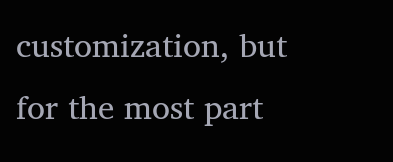customization, but for the most part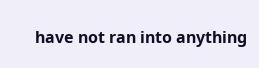have not ran into anything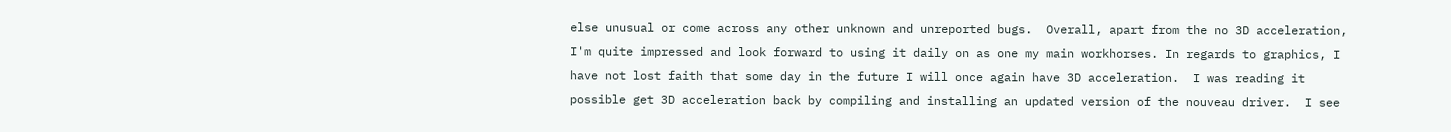else unusual or come across any other unknown and unreported bugs.  Overall, apart from the no 3D acceleration, I'm quite impressed and look forward to using it daily on as one my main workhorses. In regards to graphics, I have not lost faith that some day in the future I will once again have 3D acceleration.  I was reading it possible get 3D acceleration back by compiling and installing an updated version of the nouveau driver.  I see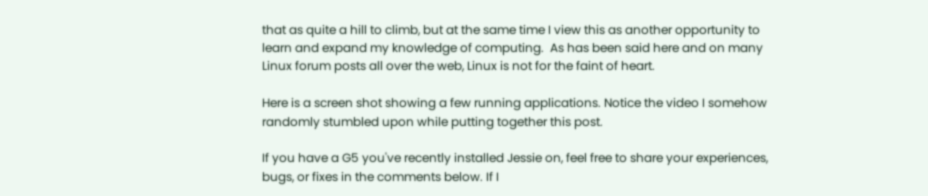that as quite a hill to climb, but at the same time I view this as another opportunity to learn and expand my knowledge of computing.  As has been said here and on many Linux forum posts all over the web, Linux is not for the faint of heart.

Here is a screen shot showing a few running applications. Notice the video I somehow randomly stumbled upon while putting together this post.

If you have a G5 you've recently installed Jessie on, feel free to share your experiences, bugs, or fixes in the comments below. If I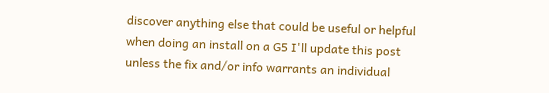discover anything else that could be useful or helpful when doing an install on a G5 I'll update this post unless the fix and/or info warrants an individual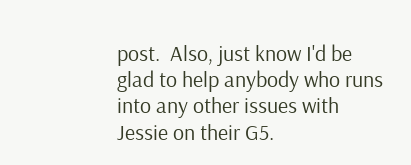post.  Also, just know I'd be glad to help anybody who runs into any other issues with Jessie on their G5.